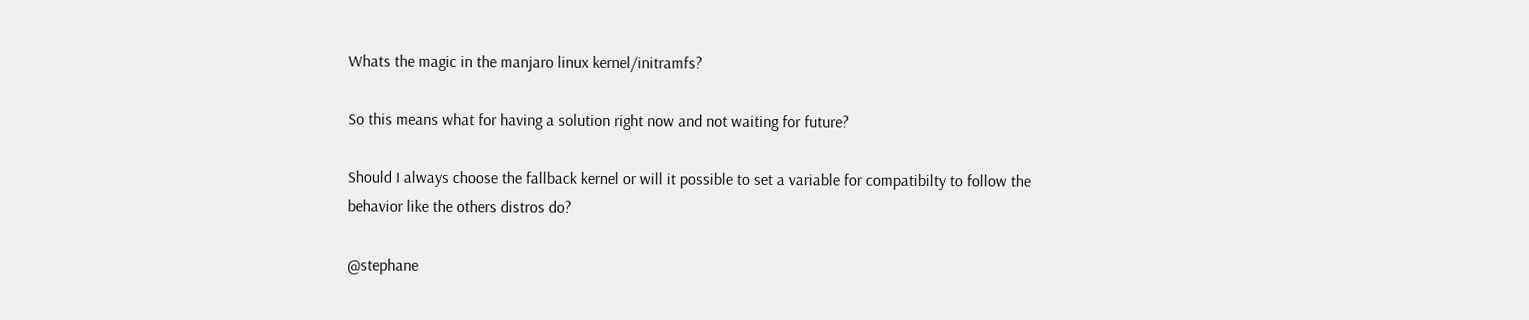Whats the magic in the manjaro linux kernel/initramfs?

So this means what for having a solution right now and not waiting for future?

Should I always choose the fallback kernel or will it possible to set a variable for compatibilty to follow the behavior like the others distros do?

@stephane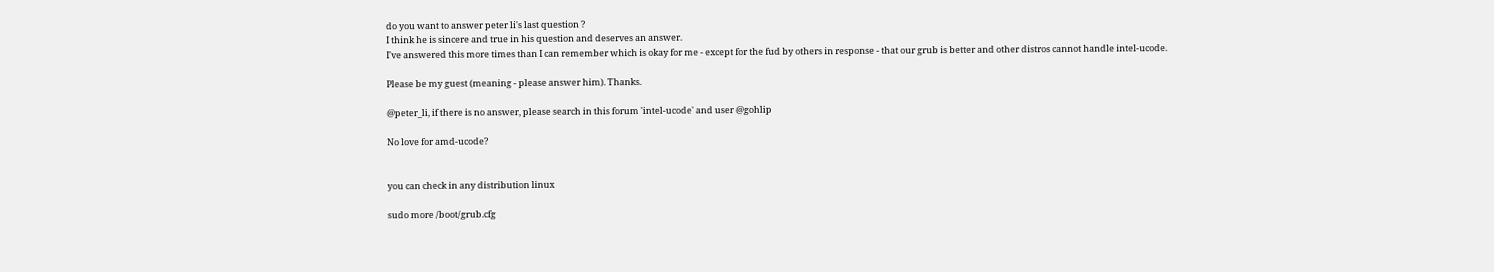do you want to answer peter li's last question ?
I think he is sincere and true in his question and deserves an answer.
I've answered this more times than I can remember which is okay for me - except for the fud by others in response - that our grub is better and other distros cannot handle intel-ucode.

Please be my guest (meaning - please answer him). Thanks.

@peter_li, if there is no answer, please search in this forum 'intel-ucode' and user @gohlip

No love for amd-ucode?


you can check in any distribution linux

sudo more /boot/grub.cfg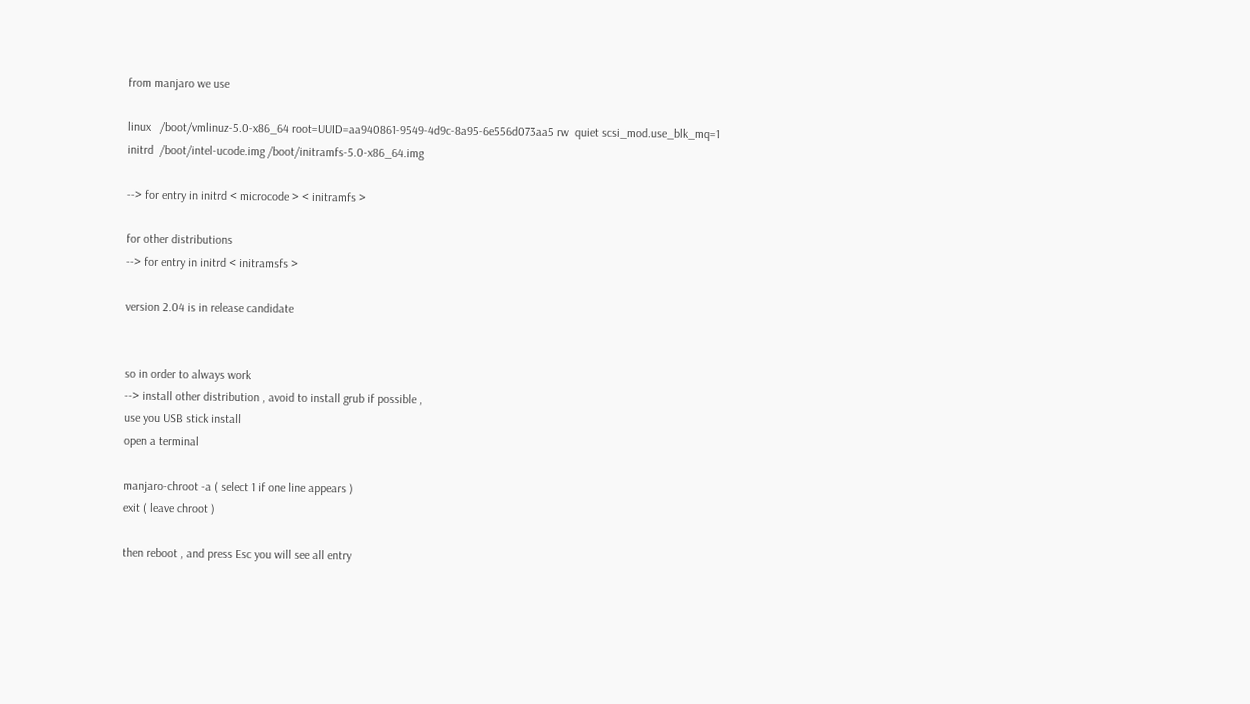from manjaro we use

linux   /boot/vmlinuz-5.0-x86_64 root=UUID=aa940861-9549-4d9c-8a95-6e556d073aa5 rw  quiet scsi_mod.use_blk_mq=1
initrd  /boot/intel-ucode.img /boot/initramfs-5.0-x86_64.img

--> for entry in initrd < microcode > < initramfs >

for other distributions
--> for entry in initrd < initramsfs >

version 2.04 is in release candidate


so in order to always work
--> install other distribution , avoid to install grub if possible ,
use you USB stick install
open a terminal

manjaro-chroot -a ( select 1 if one line appears )
exit ( leave chroot )

then reboot , and press Esc you will see all entry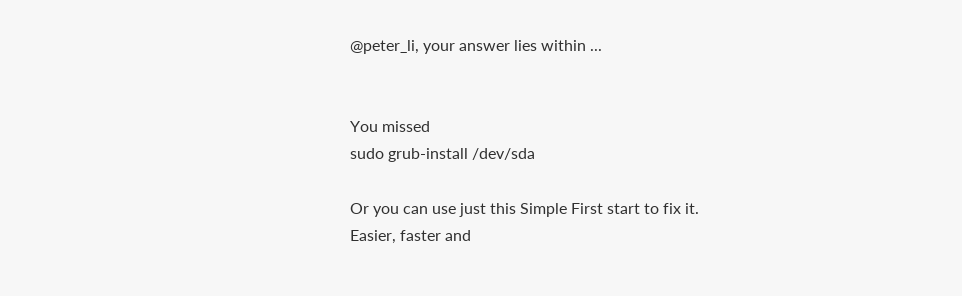@peter_li, your answer lies within ...


You missed
sudo grub-install /dev/sda

Or you can use just this Simple First start to fix it.
Easier, faster and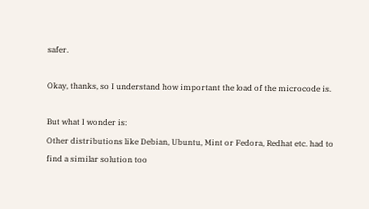safer.

Okay, thanks, so I understand how important the load of the microcode is.

But what I wonder is:
Other distributions like Debian, Ubuntu, Mint or Fedora, Redhat etc. had to find a similar solution too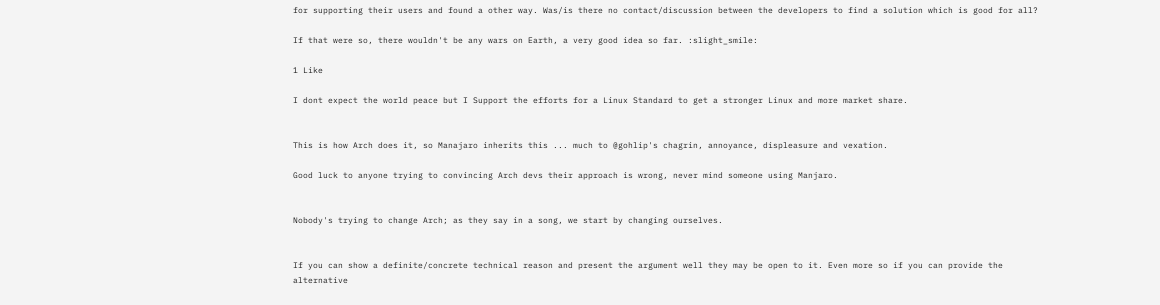for supporting their users and found a other way. Was/is there no contact/discussion between the developers to find a solution which is good for all?

If that were so, there wouldn't be any wars on Earth, a very good idea so far. :slight_smile:

1 Like

I dont expect the world peace but I Support the efforts for a Linux Standard to get a stronger Linux and more market share.


This is how Arch does it, so Manajaro inherits this ... much to @gohlip's chagrin, annoyance, displeasure and vexation.

Good luck to anyone trying to convincing Arch devs their approach is wrong, never mind someone using Manjaro.


Nobody's trying to change Arch; as they say in a song, we start by changing ourselves.


If you can show a definite/concrete technical reason and present the argument well they may be open to it. Even more so if you can provide the alternative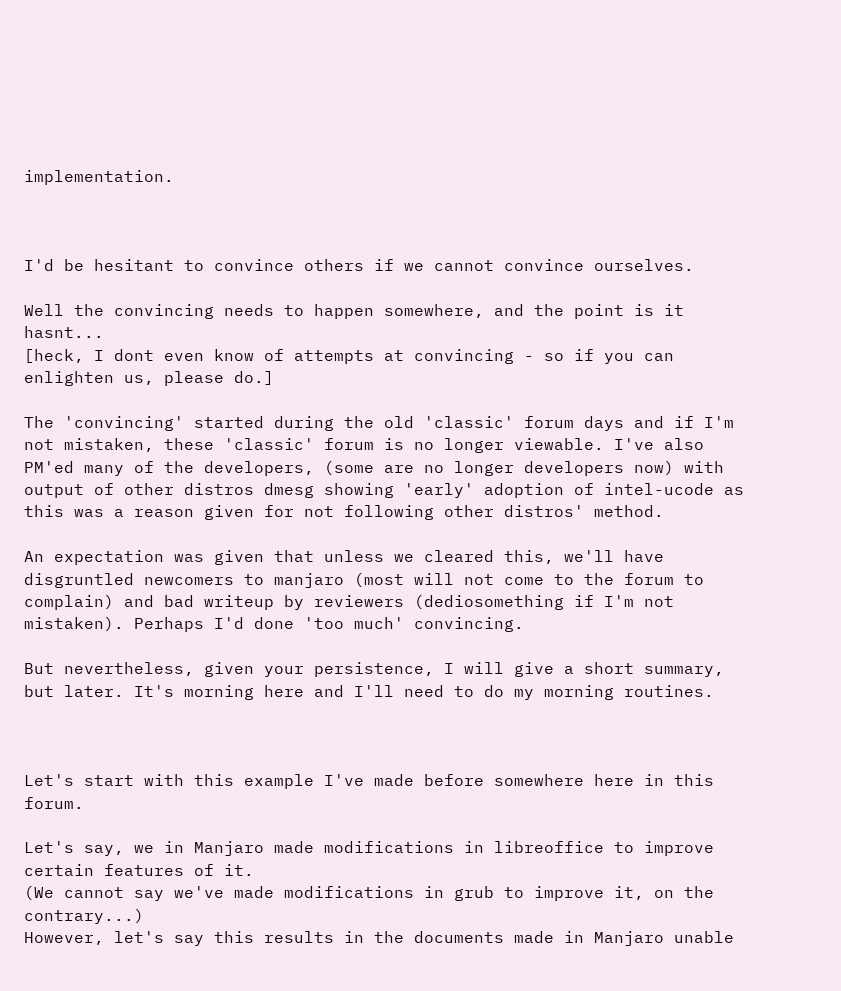implementation.



I'd be hesitant to convince others if we cannot convince ourselves.

Well the convincing needs to happen somewhere, and the point is it hasnt...
[heck, I dont even know of attempts at convincing - so if you can enlighten us, please do.]

The 'convincing' started during the old 'classic' forum days and if I'm not mistaken, these 'classic' forum is no longer viewable. I've also PM'ed many of the developers, (some are no longer developers now) with output of other distros dmesg showing 'early' adoption of intel-ucode as this was a reason given for not following other distros' method.

An expectation was given that unless we cleared this, we'll have disgruntled newcomers to manjaro (most will not come to the forum to complain) and bad writeup by reviewers (dediosomething if I'm not mistaken). Perhaps I'd done 'too much' convincing.

But nevertheless, given your persistence, I will give a short summary, but later. It's morning here and I'll need to do my morning routines.



Let's start with this example I've made before somewhere here in this forum.

Let's say, we in Manjaro made modifications in libreoffice to improve certain features of it.
(We cannot say we've made modifications in grub to improve it, on the contrary...)
However, let's say this results in the documents made in Manjaro unable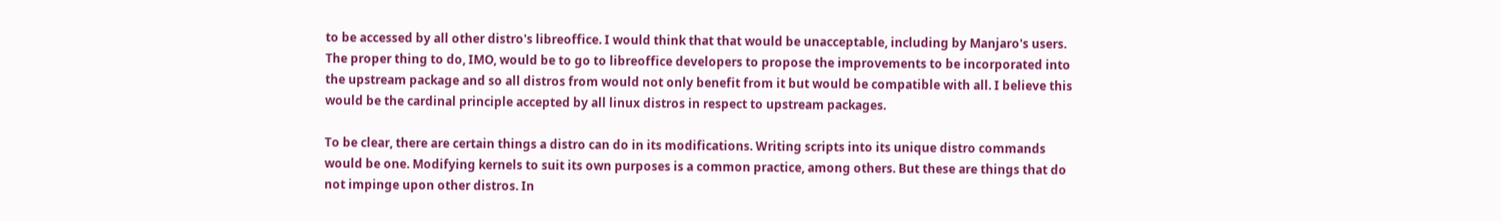to be accessed by all other distro's libreoffice. I would think that that would be unacceptable, including by Manjaro's users.
The proper thing to do, IMO, would be to go to libreoffice developers to propose the improvements to be incorporated into the upstream package and so all distros from would not only benefit from it but would be compatible with all. I believe this would be the cardinal principle accepted by all linux distros in respect to upstream packages.

To be clear, there are certain things a distro can do in its modifications. Writing scripts into its unique distro commands would be one. Modifying kernels to suit its own purposes is a common practice, among others. But these are things that do not impinge upon other distros. In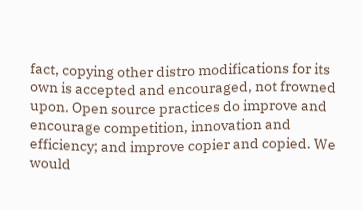fact, copying other distro modifications for its own is accepted and encouraged, not frowned upon. Open source practices do improve and encourage competition, innovation and efficiency; and improve copier and copied. We would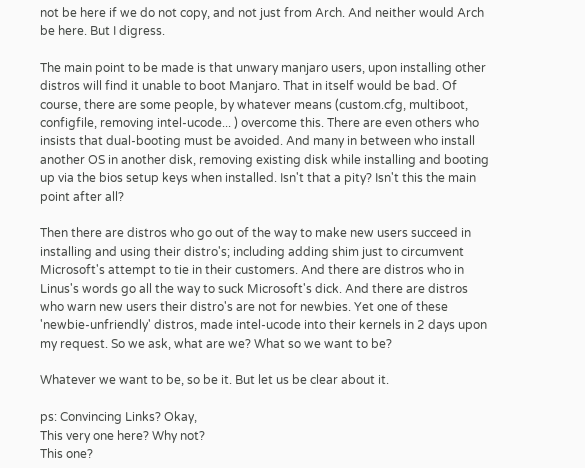not be here if we do not copy, and not just from Arch. And neither would Arch be here. But I digress.

The main point to be made is that unwary manjaro users, upon installing other distros will find it unable to boot Manjaro. That in itself would be bad. Of course, there are some people, by whatever means (custom.cfg, multiboot, configfile, removing intel-ucode... ) overcome this. There are even others who insists that dual-booting must be avoided. And many in between who install another OS in another disk, removing existing disk while installing and booting up via the bios setup keys when installed. Isn't that a pity? Isn't this the main point after all?

Then there are distros who go out of the way to make new users succeed in installing and using their distro's; including adding shim just to circumvent Microsoft's attempt to tie in their customers. And there are distros who in Linus's words go all the way to suck Microsoft's dick. And there are distros who warn new users their distro's are not for newbies. Yet one of these 'newbie-unfriendly' distros, made intel-ucode into their kernels in 2 days upon my request. So we ask, what are we? What so we want to be?

Whatever we want to be, so be it. But let us be clear about it.

ps: Convincing Links? Okay,
This very one here? Why not?
This one?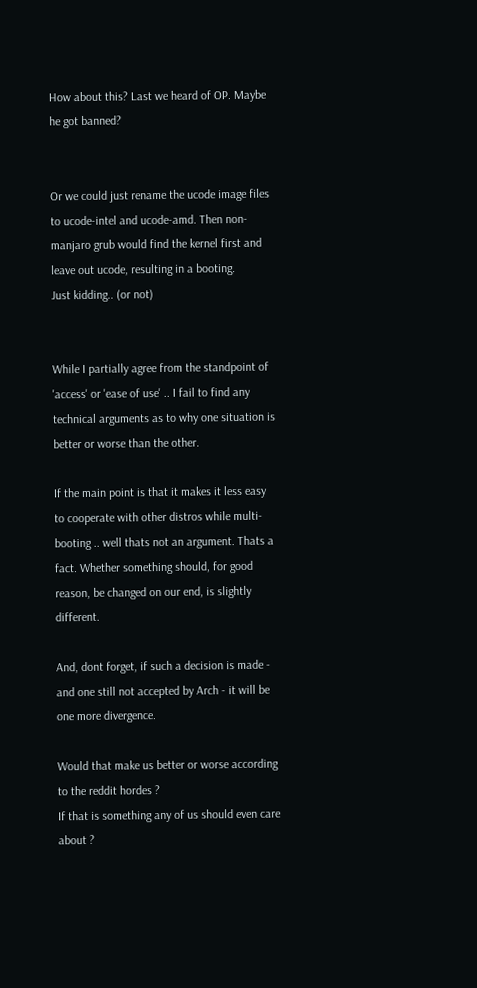How about this? Last we heard of OP. Maybe he got banned?


Or we could just rename the ucode image files to ucode-intel and ucode-amd. Then non-manjaro grub would find the kernel first and leave out ucode, resulting in a booting.
Just kidding.. (or not)


While I partially agree from the standpoint of 'access' or 'ease of use' .. I fail to find any technical arguments as to why one situation is better or worse than the other.

If the main point is that it makes it less easy to cooperate with other distros while multi-booting .. well thats not an argument. Thats a fact. Whether something should, for good reason, be changed on our end, is slightly different.

And, dont forget, if such a decision is made - and one still not accepted by Arch - it will be one more divergence.

Would that make us better or worse according to the reddit hordes ?
If that is something any of us should even care about ?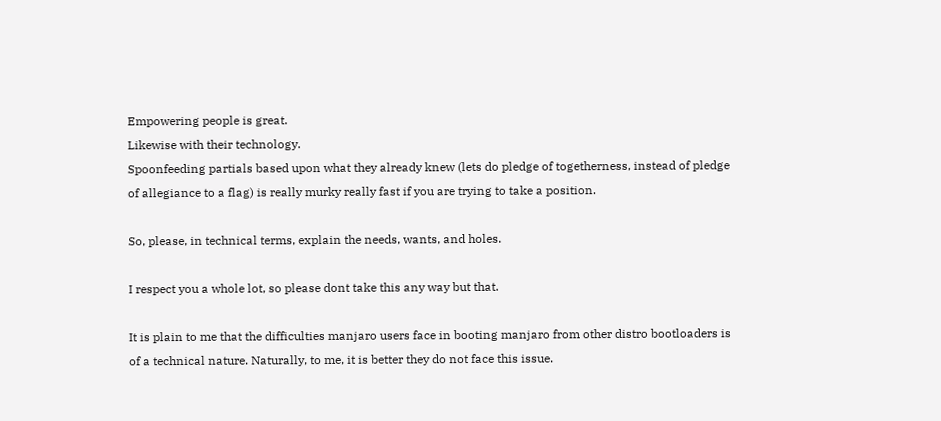Empowering people is great.
Likewise with their technology.
Spoonfeeding partials based upon what they already knew (lets do pledge of togetherness, instead of pledge of allegiance to a flag) is really murky really fast if you are trying to take a position.

So, please, in technical terms, explain the needs, wants, and holes.

I respect you a whole lot, so please dont take this any way but that.

It is plain to me that the difficulties manjaro users face in booting manjaro from other distro bootloaders is of a technical nature. Naturally, to me, it is better they do not face this issue.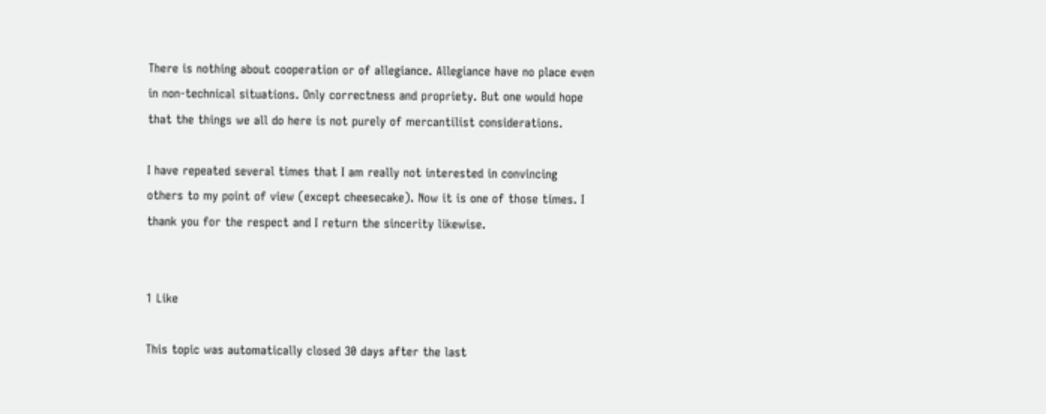There is nothing about cooperation or of allegiance. Allegiance have no place even in non-technical situations. Only correctness and propriety. But one would hope that the things we all do here is not purely of mercantilist considerations.

I have repeated several times that I am really not interested in convincing others to my point of view (except cheesecake). Now it is one of those times. I thank you for the respect and I return the sincerity likewise.


1 Like

This topic was automatically closed 30 days after the last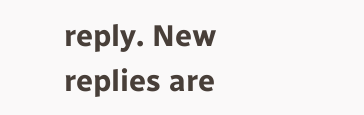reply. New replies are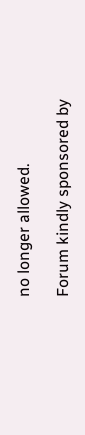no longer allowed.

Forum kindly sponsored by